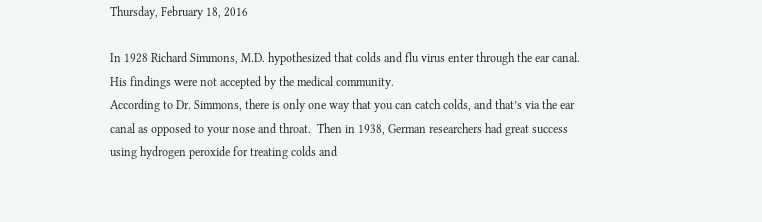Thursday, February 18, 2016

In 1928 Richard Simmons, M.D. hypothesized that colds and flu virus enter through the ear canal. His findings were not accepted by the medical community.
According to Dr. Simmons, there is only one way that you can catch colds, and that’s via the ear canal as opposed to your nose and throat.  Then in 1938, German researchers had great success using hydrogen peroxide for treating colds and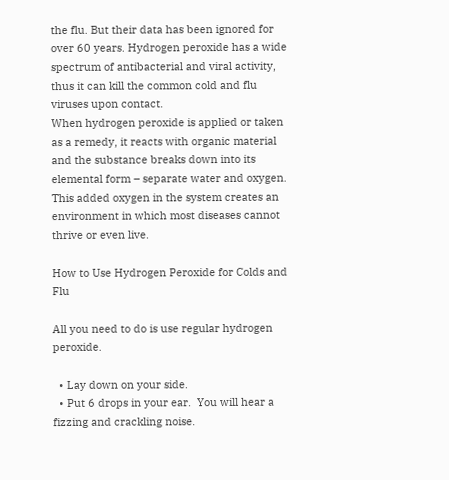the flu. But their data has been ignored for over 60 years. Hydrogen peroxide has a wide spectrum of antibacterial and viral activity, thus it can kill the common cold and flu viruses upon contact.
When hydrogen peroxide is applied or taken as a remedy, it reacts with organic material and the substance breaks down into its elemental form – separate water and oxygen. This added oxygen in the system creates an environment in which most diseases cannot thrive or even live.

How to Use Hydrogen Peroxide for Colds and Flu

All you need to do is use regular hydrogen peroxide.

  • Lay down on your side.
  • Put 6 drops in your ear.  You will hear a fizzing and crackling noise.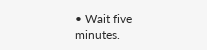• Wait five minutes.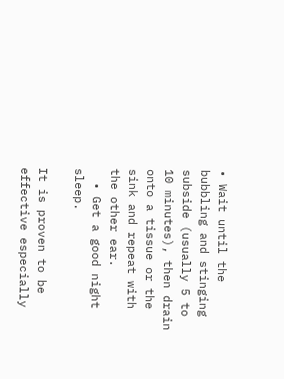• Wait until the bubbling and stinging subside (usually 5 to 10 minutes), then drain onto a tissue or the sink and repeat with the other ear.
  • Get a good night sleep.

It is proven to be effective especially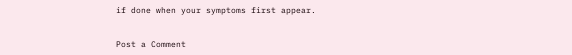if done when your symptoms first appear.


Post a Comment